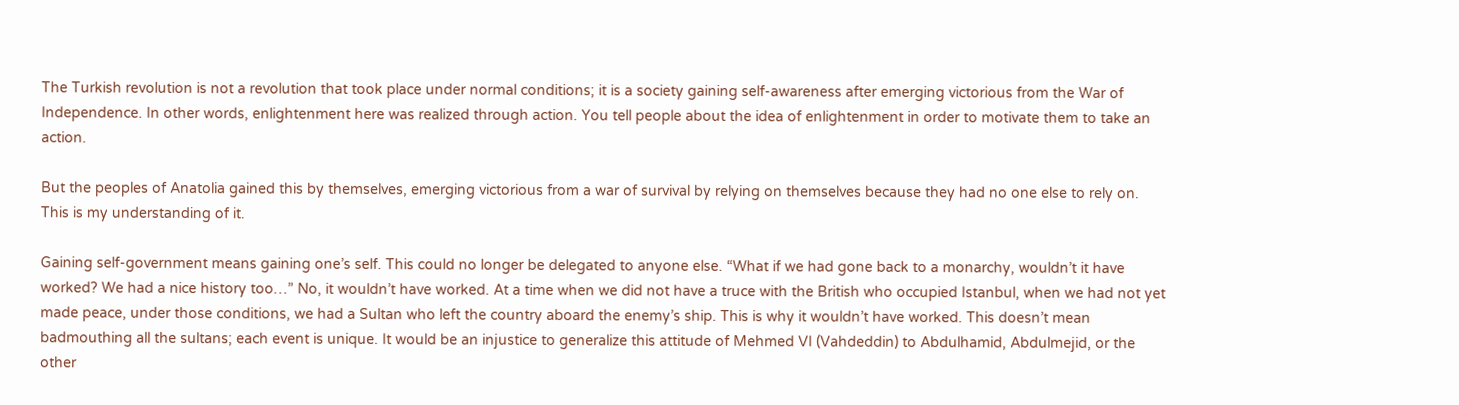The Turkish revolution is not a revolution that took place under normal conditions; it is a society gaining self-awareness after emerging victorious from the War of Independence. In other words, enlightenment here was realized through action. You tell people about the idea of enlightenment in order to motivate them to take an action.

But the peoples of Anatolia gained this by themselves, emerging victorious from a war of survival by relying on themselves because they had no one else to rely on. This is my understanding of it.

Gaining self-government means gaining one’s self. This could no longer be delegated to anyone else. “What if we had gone back to a monarchy, wouldn’t it have worked? We had a nice history too…” No, it wouldn’t have worked. At a time when we did not have a truce with the British who occupied Istanbul, when we had not yet made peace, under those conditions, we had a Sultan who left the country aboard the enemy’s ship. This is why it wouldn’t have worked. This doesn’t mean badmouthing all the sultans; each event is unique. It would be an injustice to generalize this attitude of Mehmed VI (Vahdeddin) to Abdulhamid, Abdulmejid, or the other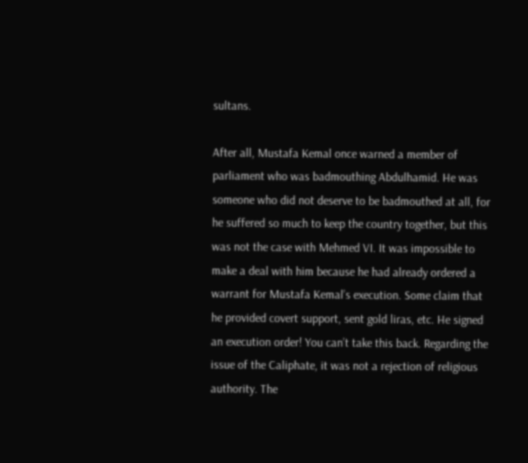sultans.

After all, Mustafa Kemal once warned a member of parliament who was badmouthing Abdulhamid. He was someone who did not deserve to be badmouthed at all, for he suffered so much to keep the country together, but this was not the case with Mehmed VI. It was impossible to make a deal with him because he had already ordered a warrant for Mustafa Kemal’s execution. Some claim that he provided covert support, sent gold liras, etc. He signed an execution order! You can’t take this back. Regarding the issue of the Caliphate, it was not a rejection of religious authority. The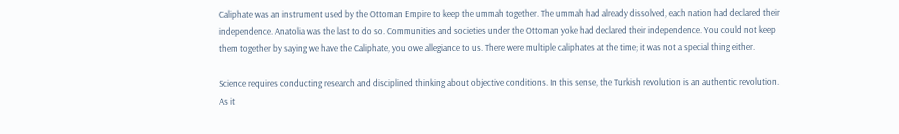Caliphate was an instrument used by the Ottoman Empire to keep the ummah together. The ummah had already dissolved, each nation had declared their independence. Anatolia was the last to do so. Communities and societies under the Ottoman yoke had declared their independence. You could not keep them together by saying we have the Caliphate, you owe allegiance to us. There were multiple caliphates at the time; it was not a special thing either.

Science requires conducting research and disciplined thinking about objective conditions. In this sense, the Turkish revolution is an authentic revolution. As it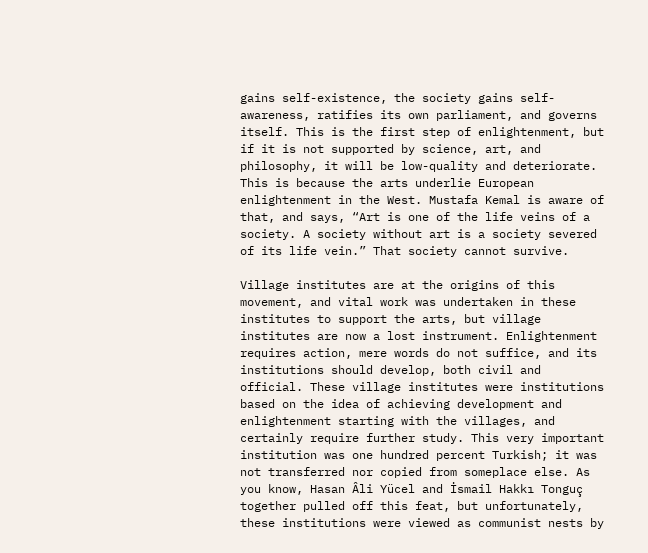gains self-existence, the society gains self-awareness, ratifies its own parliament, and governs itself. This is the first step of enlightenment, but if it is not supported by science, art, and philosophy, it will be low-quality and deteriorate. This is because the arts underlie European enlightenment in the West. Mustafa Kemal is aware of that, and says, “Art is one of the life veins of a society. A society without art is a society severed of its life vein.” That society cannot survive.

Village institutes are at the origins of this movement, and vital work was undertaken in these institutes to support the arts, but village institutes are now a lost instrument. Enlightenment requires action, mere words do not suffice, and its institutions should develop, both civil and official. These village institutes were institutions based on the idea of achieving development and enlightenment starting with the villages, and certainly require further study. This very important institution was one hundred percent Turkish; it was not transferred nor copied from someplace else. As you know, Hasan Âli Yücel and İsmail Hakkı Tonguç together pulled off this feat, but unfortunately, these institutions were viewed as communist nests by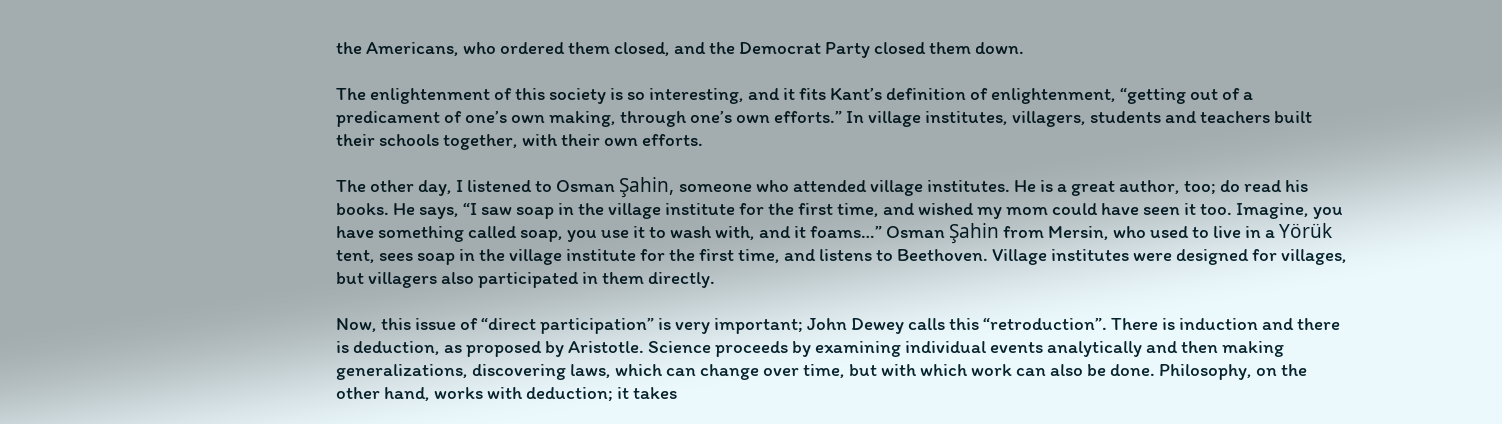the Americans, who ordered them closed, and the Democrat Party closed them down.

The enlightenment of this society is so interesting, and it fits Kant’s definition of enlightenment, “getting out of a predicament of one’s own making, through one’s own efforts.” In village institutes, villagers, students and teachers built their schools together, with their own efforts.

The other day, I listened to Osman Şahin, someone who attended village institutes. He is a great author, too; do read his books. He says, “I saw soap in the village institute for the first time, and wished my mom could have seen it too. Imagine, you have something called soap, you use it to wash with, and it foams…” Osman Şahin from Mersin, who used to live in a Yörük tent, sees soap in the village institute for the first time, and listens to Beethoven. Village institutes were designed for villages, but villagers also participated in them directly.

Now, this issue of “direct participation” is very important; John Dewey calls this “retroduction”. There is induction and there is deduction, as proposed by Aristotle. Science proceeds by examining individual events analytically and then making generalizations, discovering laws, which can change over time, but with which work can also be done. Philosophy, on the other hand, works with deduction; it takes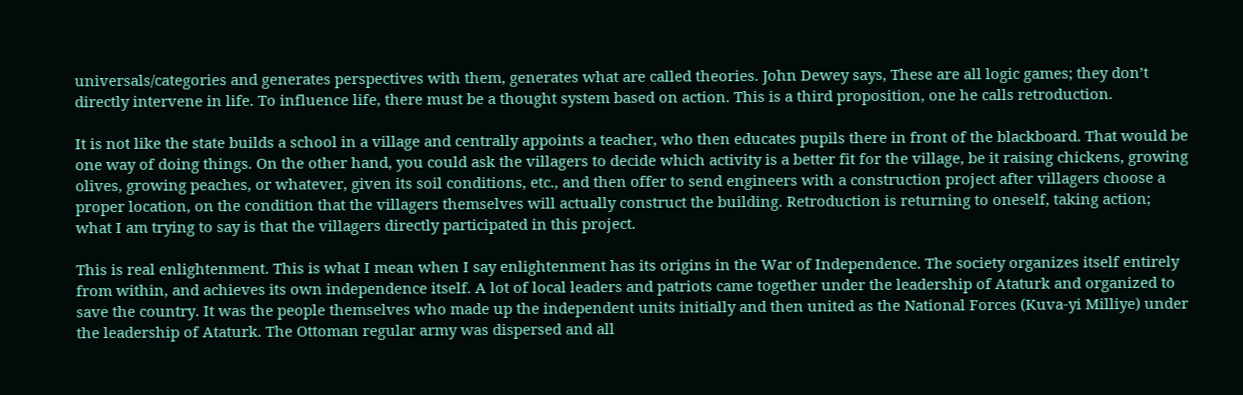universals/categories and generates perspectives with them, generates what are called theories. John Dewey says, These are all logic games; they don’t directly intervene in life. To influence life, there must be a thought system based on action. This is a third proposition, one he calls retroduction.

It is not like the state builds a school in a village and centrally appoints a teacher, who then educates pupils there in front of the blackboard. That would be one way of doing things. On the other hand, you could ask the villagers to decide which activity is a better fit for the village, be it raising chickens, growing olives, growing peaches, or whatever, given its soil conditions, etc., and then offer to send engineers with a construction project after villagers choose a proper location, on the condition that the villagers themselves will actually construct the building. Retroduction is returning to oneself, taking action; what I am trying to say is that the villagers directly participated in this project.

This is real enlightenment. This is what I mean when I say enlightenment has its origins in the War of Independence. The society organizes itself entirely from within, and achieves its own independence itself. A lot of local leaders and patriots came together under the leadership of Ataturk and organized to save the country. It was the people themselves who made up the independent units initially and then united as the National Forces (Kuva-yi Milliye) under the leadership of Ataturk. The Ottoman regular army was dispersed and all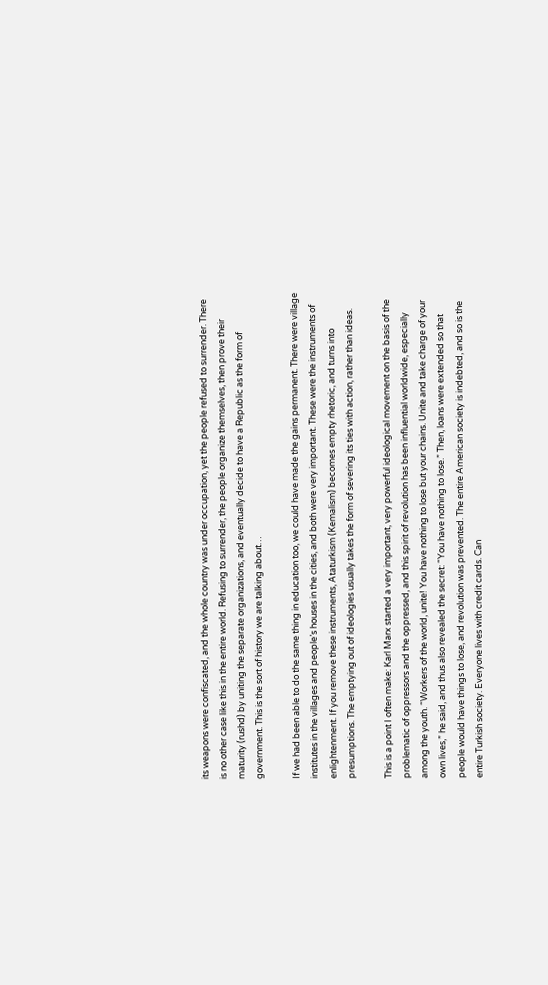its weapons were confiscated, and the whole country was under occupation, yet the people refused to surrender. There is no other case like this in the entire world. Refusing to surrender, the people organize themselves, then prove their maturity (rushd) by uniting the separate organizations, and eventually decide to have a Republic as the form of government. This is the sort of history we are talking about…

If we had been able to do the same thing in education too, we could have made the gains permanent. There were village institutes in the villages and people’s houses in the cities, and both were very important. These were the instruments of enlightenment. If you remove these instruments, Ataturkism (Kemalism) becomes empty rhetoric, and turns into presumptions. The emptying out of ideologies usually takes the form of severing its ties with action, rather than ideas.

This is a point I often make: Karl Marx started a very important, very powerful ideological movement on the basis of the problematic of oppressors and the oppressed, and this spirit of revolution has been influential worldwide, especially among the youth. “Workers of the world, unite! You have nothing to lose but your chains. Unite and take charge of your own lives,” he said, and thus also revealed the secret: “You have nothing to lose.” Then, loans were extended so that people would have things to lose, and revolution was prevented. The entire American society is indebted, and so is the entire Turkish society. Everyone lives with credit cards. Can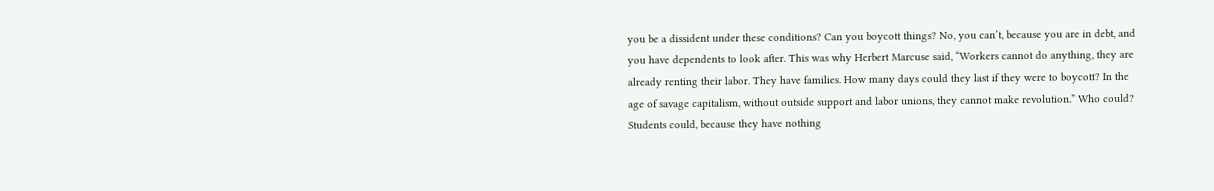you be a dissident under these conditions? Can you boycott things? No, you can’t, because you are in debt, and you have dependents to look after. This was why Herbert Marcuse said, “Workers cannot do anything, they are already renting their labor. They have families. How many days could they last if they were to boycott? In the age of savage capitalism, without outside support and labor unions, they cannot make revolution.” Who could? Students could, because they have nothing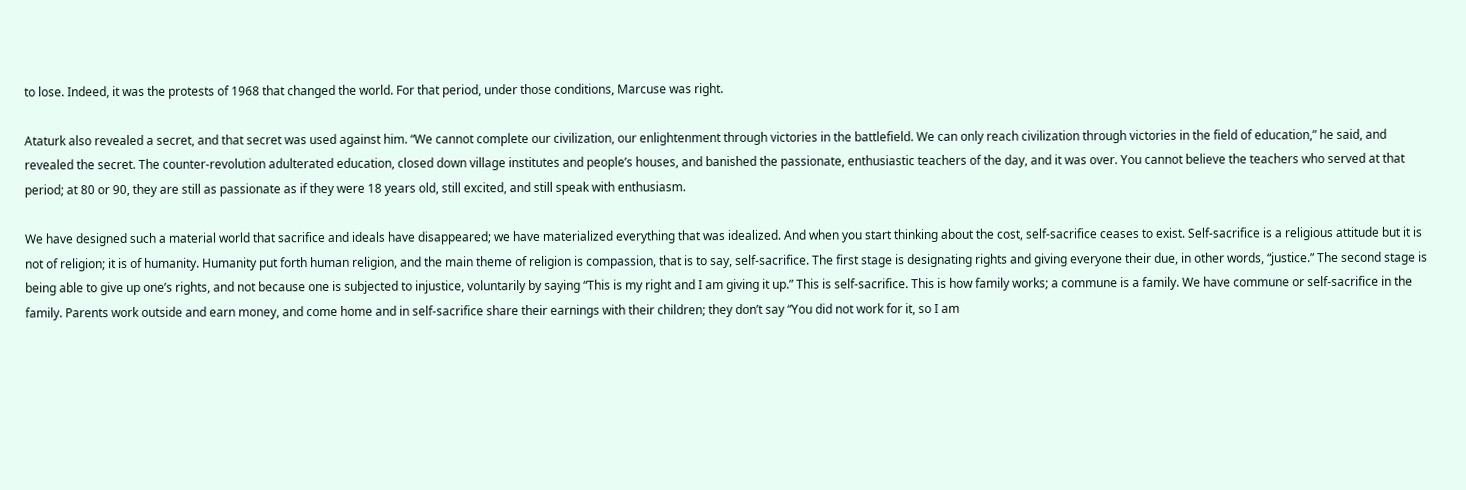to lose. Indeed, it was the protests of 1968 that changed the world. For that period, under those conditions, Marcuse was right.

Ataturk also revealed a secret, and that secret was used against him. “We cannot complete our civilization, our enlightenment through victories in the battlefield. We can only reach civilization through victories in the field of education,” he said, and revealed the secret. The counter-revolution adulterated education, closed down village institutes and people’s houses, and banished the passionate, enthusiastic teachers of the day, and it was over. You cannot believe the teachers who served at that period; at 80 or 90, they are still as passionate as if they were 18 years old, still excited, and still speak with enthusiasm.

We have designed such a material world that sacrifice and ideals have disappeared; we have materialized everything that was idealized. And when you start thinking about the cost, self-sacrifice ceases to exist. Self-sacrifice is a religious attitude but it is not of religion; it is of humanity. Humanity put forth human religion, and the main theme of religion is compassion, that is to say, self-sacrifice. The first stage is designating rights and giving everyone their due, in other words, “justice.” The second stage is being able to give up one’s rights, and not because one is subjected to injustice, voluntarily by saying “This is my right and I am giving it up.” This is self-sacrifice. This is how family works; a commune is a family. We have commune or self-sacrifice in the family. Parents work outside and earn money, and come home and in self-sacrifice share their earnings with their children; they don’t say “You did not work for it, so I am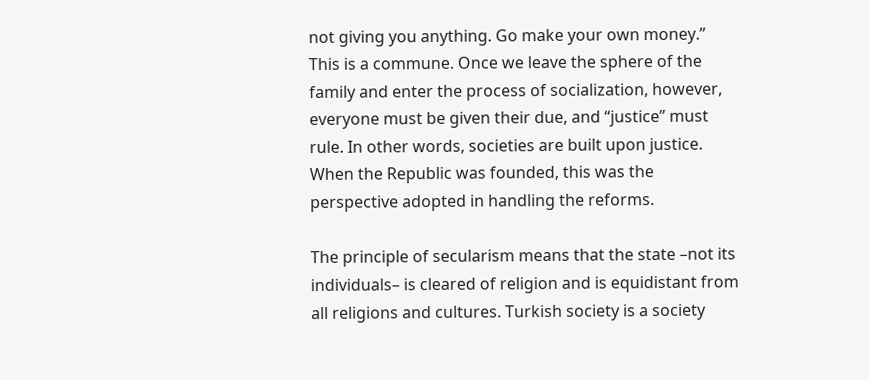not giving you anything. Go make your own money.” This is a commune. Once we leave the sphere of the family and enter the process of socialization, however, everyone must be given their due, and “justice” must rule. In other words, societies are built upon justice. When the Republic was founded, this was the perspective adopted in handling the reforms.

The principle of secularism means that the state –not its individuals– is cleared of religion and is equidistant from all religions and cultures. Turkish society is a society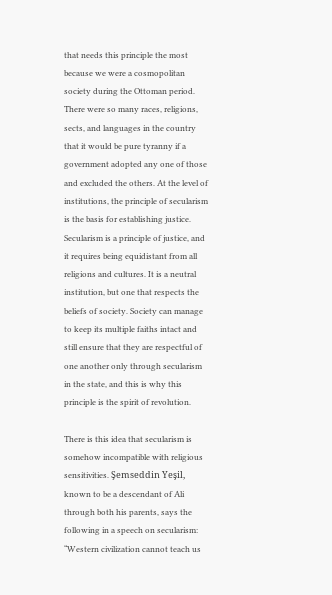that needs this principle the most because we were a cosmopolitan society during the Ottoman period. There were so many races, religions, sects, and languages in the country that it would be pure tyranny if a government adopted any one of those and excluded the others. At the level of institutions, the principle of secularism is the basis for establishing justice. Secularism is a principle of justice, and it requires being equidistant from all religions and cultures. It is a neutral institution, but one that respects the beliefs of society. Society can manage to keep its multiple faiths intact and still ensure that they are respectful of one another only through secularism in the state, and this is why this principle is the spirit of revolution.

There is this idea that secularism is somehow incompatible with religious sensitivities. Şemseddin Yeşil, known to be a descendant of Ali through both his parents, says the following in a speech on secularism: “Western civilization cannot teach us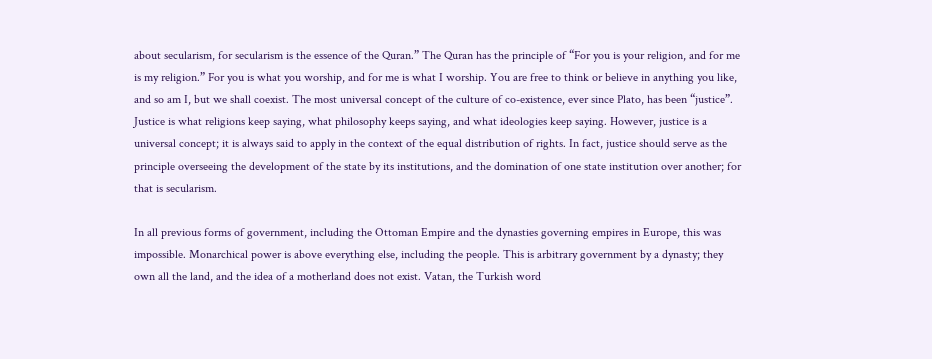about secularism, for secularism is the essence of the Quran.” The Quran has the principle of “For you is your religion, and for me is my religion.” For you is what you worship, and for me is what I worship. You are free to think or believe in anything you like, and so am I, but we shall coexist. The most universal concept of the culture of co-existence, ever since Plato, has been “justice”. Justice is what religions keep saying, what philosophy keeps saying, and what ideologies keep saying. However, justice is a universal concept; it is always said to apply in the context of the equal distribution of rights. In fact, justice should serve as the principle overseeing the development of the state by its institutions, and the domination of one state institution over another; for that is secularism.

In all previous forms of government, including the Ottoman Empire and the dynasties governing empires in Europe, this was impossible. Monarchical power is above everything else, including the people. This is arbitrary government by a dynasty; they own all the land, and the idea of a motherland does not exist. Vatan, the Turkish word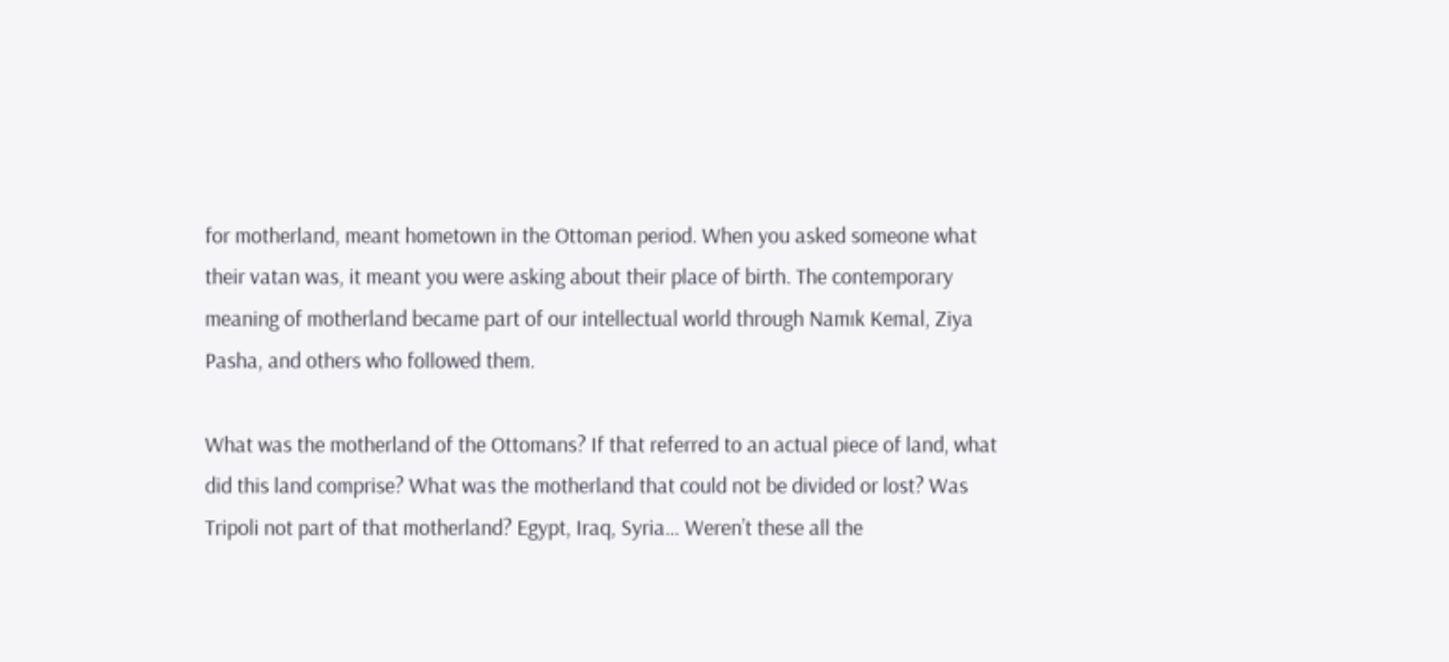for motherland, meant hometown in the Ottoman period. When you asked someone what their vatan was, it meant you were asking about their place of birth. The contemporary meaning of motherland became part of our intellectual world through Namık Kemal, Ziya Pasha, and others who followed them.

What was the motherland of the Ottomans? If that referred to an actual piece of land, what did this land comprise? What was the motherland that could not be divided or lost? Was Tripoli not part of that motherland? Egypt, Iraq, Syria… Weren’t these all the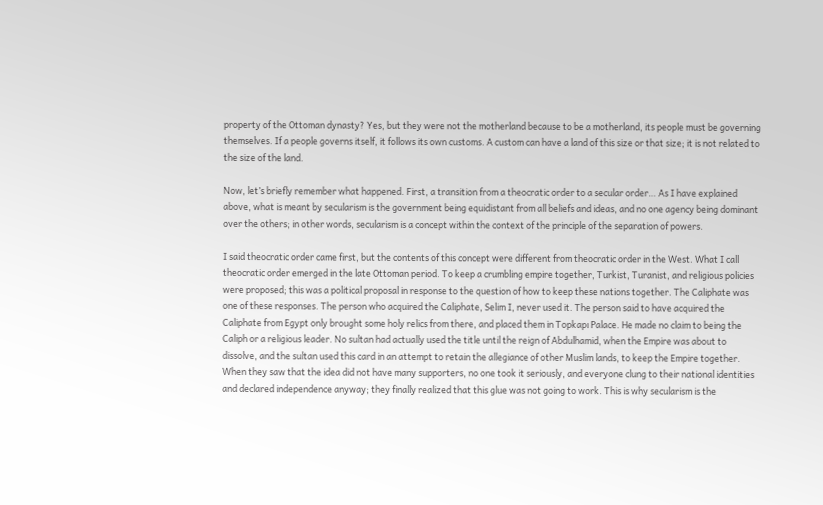property of the Ottoman dynasty? Yes, but they were not the motherland because to be a motherland, its people must be governing themselves. If a people governs itself, it follows its own customs. A custom can have a land of this size or that size; it is not related to the size of the land.

Now, let’s briefly remember what happened. First, a transition from a theocratic order to a secular order… As I have explained above, what is meant by secularism is the government being equidistant from all beliefs and ideas, and no one agency being dominant over the others; in other words, secularism is a concept within the context of the principle of the separation of powers.

I said theocratic order came first, but the contents of this concept were different from theocratic order in the West. What I call theocratic order emerged in the late Ottoman period. To keep a crumbling empire together, Turkist, Turanist, and religious policies were proposed; this was a political proposal in response to the question of how to keep these nations together. The Caliphate was one of these responses. The person who acquired the Caliphate, Selim I, never used it. The person said to have acquired the Caliphate from Egypt only brought some holy relics from there, and placed them in Topkapı Palace. He made no claim to being the Caliph or a religious leader. No sultan had actually used the title until the reign of Abdulhamid, when the Empire was about to dissolve, and the sultan used this card in an attempt to retain the allegiance of other Muslim lands, to keep the Empire together. When they saw that the idea did not have many supporters, no one took it seriously, and everyone clung to their national identities and declared independence anyway; they finally realized that this glue was not going to work. This is why secularism is the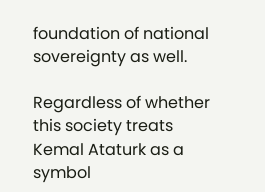foundation of national sovereignty as well.

Regardless of whether this society treats Kemal Ataturk as a symbol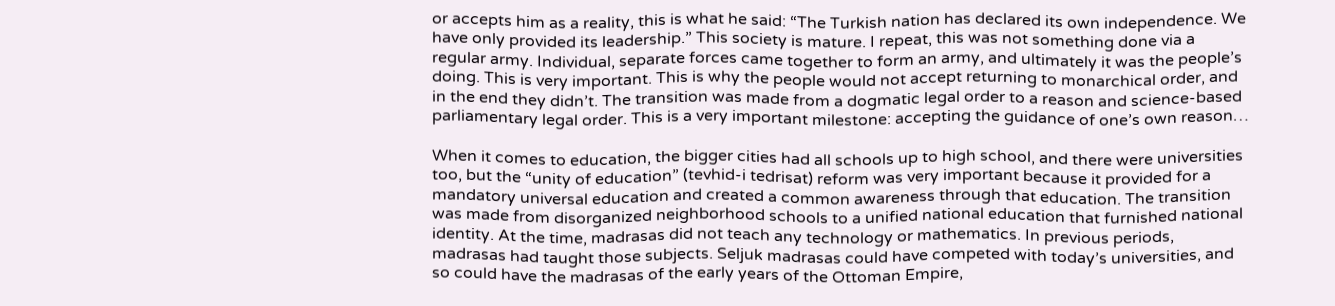or accepts him as a reality, this is what he said: “The Turkish nation has declared its own independence. We have only provided its leadership.” This society is mature. I repeat, this was not something done via a regular army. Individual, separate forces came together to form an army, and ultimately it was the people’s doing. This is very important. This is why the people would not accept returning to monarchical order, and in the end they didn’t. The transition was made from a dogmatic legal order to a reason and science-based parliamentary legal order. This is a very important milestone: accepting the guidance of one’s own reason…

When it comes to education, the bigger cities had all schools up to high school, and there were universities too, but the “unity of education” (tevhid-i tedrisat) reform was very important because it provided for a mandatory universal education and created a common awareness through that education. The transition was made from disorganized neighborhood schools to a unified national education that furnished national identity. At the time, madrasas did not teach any technology or mathematics. In previous periods, madrasas had taught those subjects. Seljuk madrasas could have competed with today’s universities, and so could have the madrasas of the early years of the Ottoman Empire,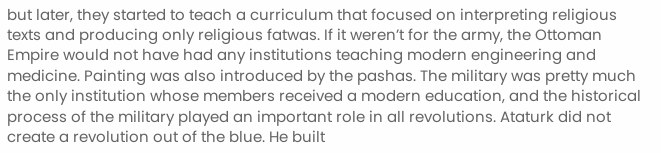but later, they started to teach a curriculum that focused on interpreting religious texts and producing only religious fatwas. If it weren’t for the army, the Ottoman Empire would not have had any institutions teaching modern engineering and medicine. Painting was also introduced by the pashas. The military was pretty much the only institution whose members received a modern education, and the historical process of the military played an important role in all revolutions. Ataturk did not create a revolution out of the blue. He built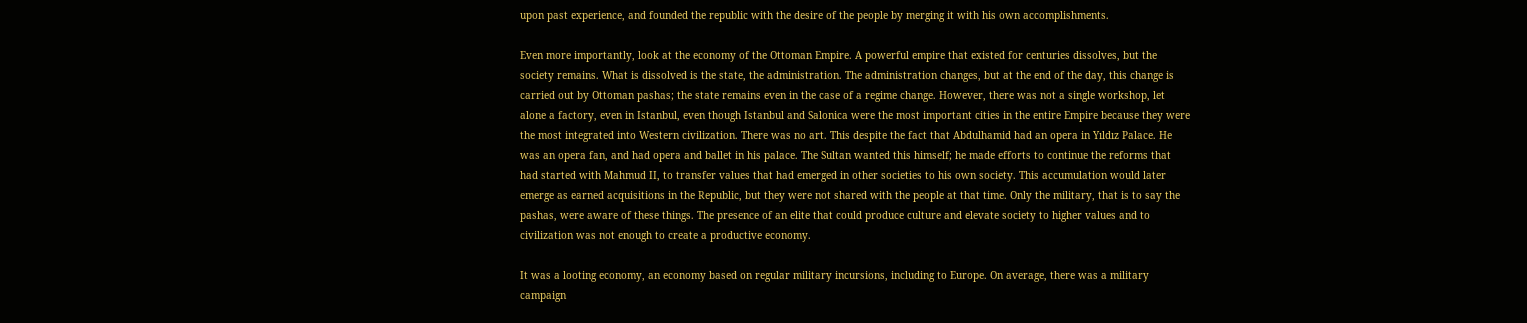upon past experience, and founded the republic with the desire of the people by merging it with his own accomplishments.

Even more importantly, look at the economy of the Ottoman Empire. A powerful empire that existed for centuries dissolves, but the society remains. What is dissolved is the state, the administration. The administration changes, but at the end of the day, this change is carried out by Ottoman pashas; the state remains even in the case of a regime change. However, there was not a single workshop, let alone a factory, even in Istanbul, even though Istanbul and Salonica were the most important cities in the entire Empire because they were the most integrated into Western civilization. There was no art. This despite the fact that Abdulhamid had an opera in Yıldız Palace. He was an opera fan, and had opera and ballet in his palace. The Sultan wanted this himself; he made efforts to continue the reforms that had started with Mahmud II, to transfer values that had emerged in other societies to his own society. This accumulation would later emerge as earned acquisitions in the Republic, but they were not shared with the people at that time. Only the military, that is to say the pashas, were aware of these things. The presence of an elite that could produce culture and elevate society to higher values and to civilization was not enough to create a productive economy.

It was a looting economy, an economy based on regular military incursions, including to Europe. On average, there was a military campaign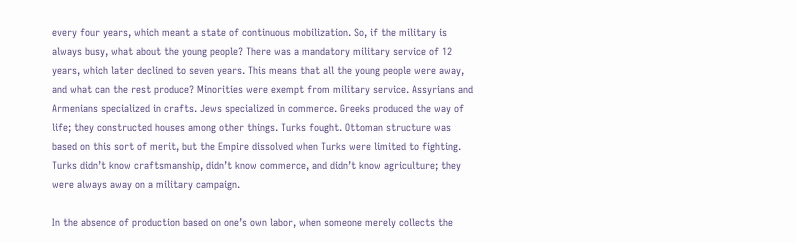every four years, which meant a state of continuous mobilization. So, if the military is always busy, what about the young people? There was a mandatory military service of 12 years, which later declined to seven years. This means that all the young people were away, and what can the rest produce? Minorities were exempt from military service. Assyrians and Armenians specialized in crafts. Jews specialized in commerce. Greeks produced the way of life; they constructed houses among other things. Turks fought. Ottoman structure was based on this sort of merit, but the Empire dissolved when Turks were limited to fighting. Turks didn’t know craftsmanship, didn’t know commerce, and didn’t know agriculture; they were always away on a military campaign.

In the absence of production based on one’s own labor, when someone merely collects the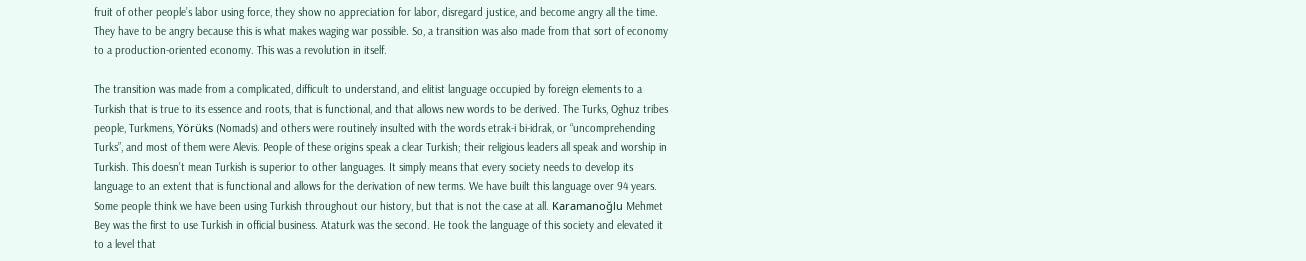fruit of other people’s labor using force, they show no appreciation for labor, disregard justice, and become angry all the time. They have to be angry because this is what makes waging war possible. So, a transition was also made from that sort of economy to a production-oriented economy. This was a revolution in itself.

The transition was made from a complicated, difficult to understand, and elitist language occupied by foreign elements to a Turkish that is true to its essence and roots, that is functional, and that allows new words to be derived. The Turks, Oghuz tribes people, Turkmens, Yörüks (Nomads) and others were routinely insulted with the words etrak-i bi-idrak, or “uncomprehending Turks”, and most of them were Alevis. People of these origins speak a clear Turkish; their religious leaders all speak and worship in Turkish. This doesn’t mean Turkish is superior to other languages. It simply means that every society needs to develop its language to an extent that is functional and allows for the derivation of new terms. We have built this language over 94 years. Some people think we have been using Turkish throughout our history, but that is not the case at all. Karamanoğlu Mehmet Bey was the first to use Turkish in official business. Ataturk was the second. He took the language of this society and elevated it to a level that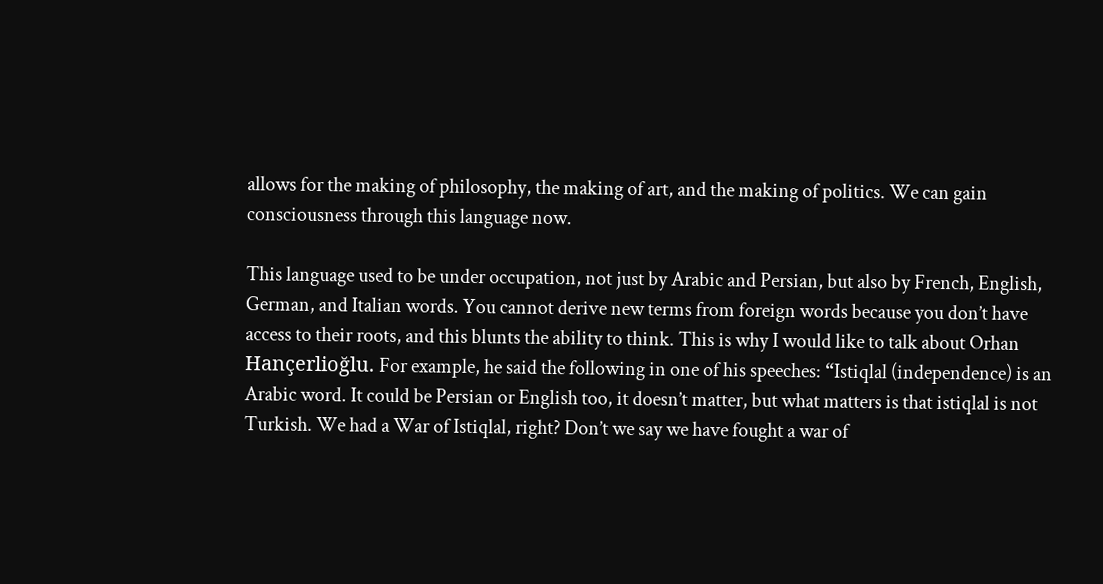allows for the making of philosophy, the making of art, and the making of politics. We can gain consciousness through this language now.

This language used to be under occupation, not just by Arabic and Persian, but also by French, English, German, and Italian words. You cannot derive new terms from foreign words because you don’t have access to their roots, and this blunts the ability to think. This is why I would like to talk about Orhan Hançerlioğlu. For example, he said the following in one of his speeches: “Istiqlal (independence) is an Arabic word. It could be Persian or English too, it doesn’t matter, but what matters is that istiqlal is not Turkish. We had a War of Istiqlal, right? Don’t we say we have fought a war of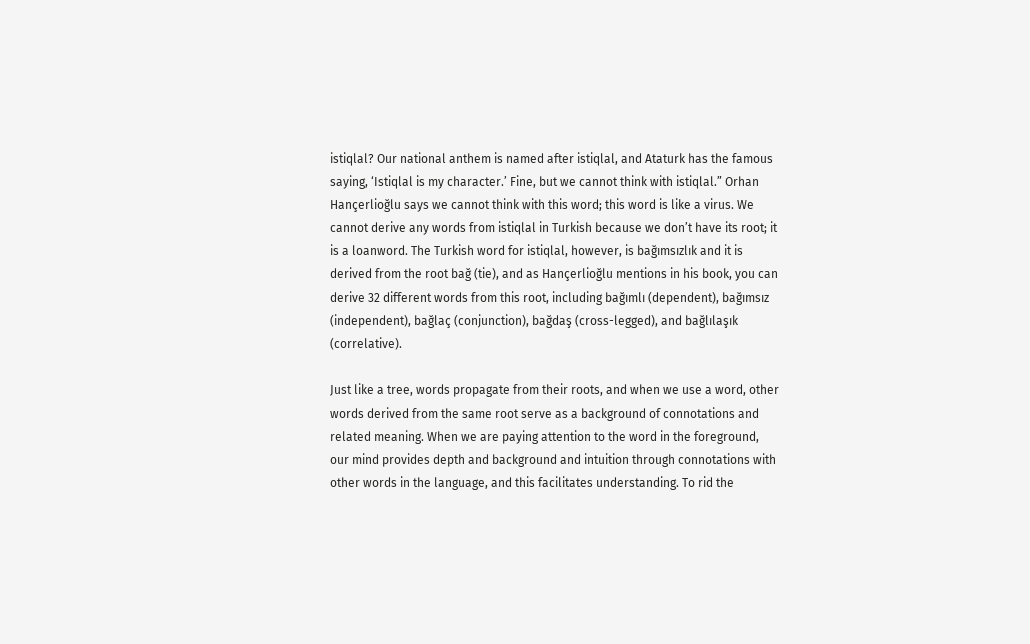istiqlal? Our national anthem is named after istiqlal, and Ataturk has the famous saying, ‘Istiqlal is my character.’ Fine, but we cannot think with istiqlal.” Orhan Hançerlioğlu says we cannot think with this word; this word is like a virus. We cannot derive any words from istiqlal in Turkish because we don’t have its root; it is a loanword. The Turkish word for istiqlal, however, is bağımsızlık and it is derived from the root bağ (tie), and as Hançerlioğlu mentions in his book, you can derive 32 different words from this root, including bağımlı (dependent), bağımsız (independent), bağlaç (conjunction), bağdaş (cross-legged), and bağlılaşık (correlative).

Just like a tree, words propagate from their roots, and when we use a word, other words derived from the same root serve as a background of connotations and related meaning. When we are paying attention to the word in the foreground, our mind provides depth and background and intuition through connotations with other words in the language, and this facilitates understanding. To rid the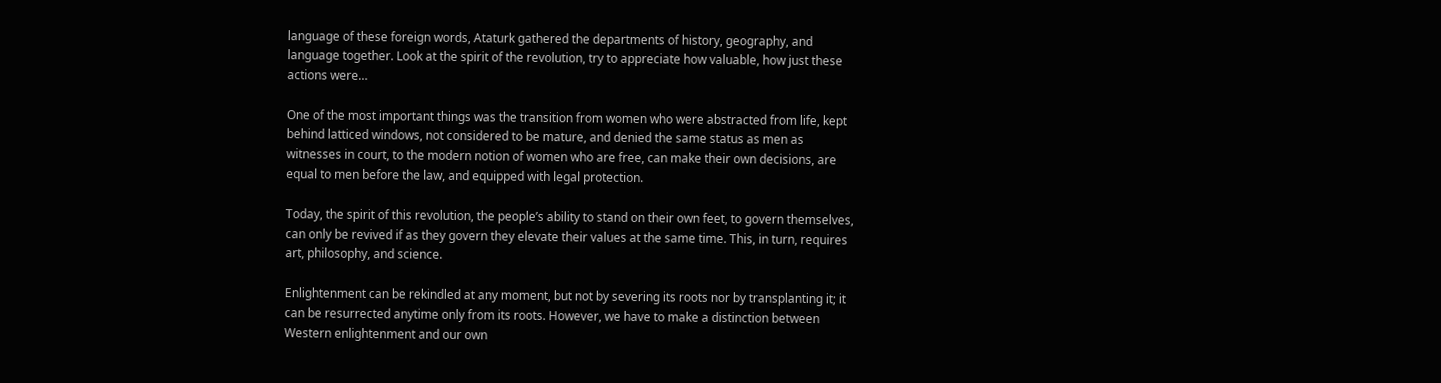language of these foreign words, Ataturk gathered the departments of history, geography, and language together. Look at the spirit of the revolution, try to appreciate how valuable, how just these actions were…

One of the most important things was the transition from women who were abstracted from life, kept behind latticed windows, not considered to be mature, and denied the same status as men as witnesses in court, to the modern notion of women who are free, can make their own decisions, are equal to men before the law, and equipped with legal protection.

Today, the spirit of this revolution, the people’s ability to stand on their own feet, to govern themselves, can only be revived if as they govern they elevate their values at the same time. This, in turn, requires art, philosophy, and science.

Enlightenment can be rekindled at any moment, but not by severing its roots nor by transplanting it; it can be resurrected anytime only from its roots. However, we have to make a distinction between Western enlightenment and our own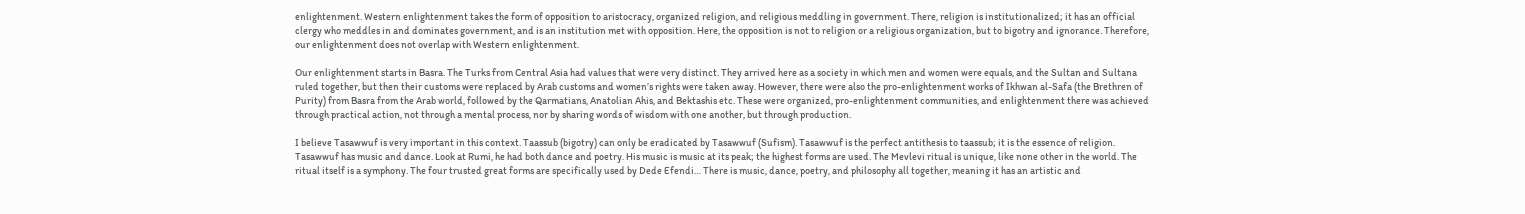enlightenment. Western enlightenment takes the form of opposition to aristocracy, organized religion, and religious meddling in government. There, religion is institutionalized; it has an official clergy who meddles in and dominates government, and is an institution met with opposition. Here, the opposition is not to religion or a religious organization, but to bigotry and ignorance. Therefore, our enlightenment does not overlap with Western enlightenment.

Our enlightenment starts in Basra. The Turks from Central Asia had values that were very distinct. They arrived here as a society in which men and women were equals, and the Sultan and Sultana ruled together, but then their customs were replaced by Arab customs and women’s rights were taken away. However, there were also the pro-enlightenment works of Ikhwan al-Safa (the Brethren of Purity) from Basra from the Arab world, followed by the Qarmatians, Anatolian Ahis, and Bektashis etc. These were organized, pro-enlightenment communities, and enlightenment there was achieved through practical action, not through a mental process, nor by sharing words of wisdom with one another, but through production.

I believe Tasawwuf is very important in this context. Taassub (bigotry) can only be eradicated by Tasawwuf (Sufism). Tasawwuf is the perfect antithesis to taassub; it is the essence of religion. Tasawwuf has music and dance. Look at Rumi, he had both dance and poetry. His music is music at its peak; the highest forms are used. The Mevlevi ritual is unique, like none other in the world. The ritual itself is a symphony. The four trusted great forms are specifically used by Dede Efendi… There is music, dance, poetry, and philosophy all together, meaning it has an artistic and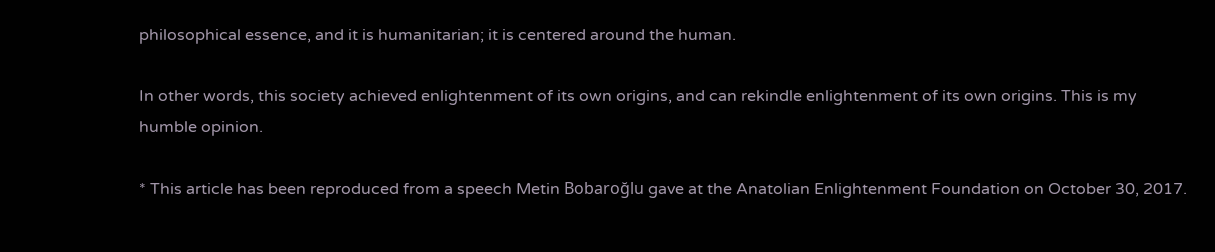philosophical essence, and it is humanitarian; it is centered around the human.

In other words, this society achieved enlightenment of its own origins, and can rekindle enlightenment of its own origins. This is my humble opinion.

* This article has been reproduced from a speech Metin Bobaroğlu gave at the Anatolian Enlightenment Foundation on October 30, 2017.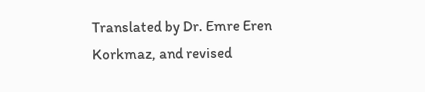Translated by Dr. Emre Eren Korkmaz, and revised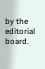by the editorial board.